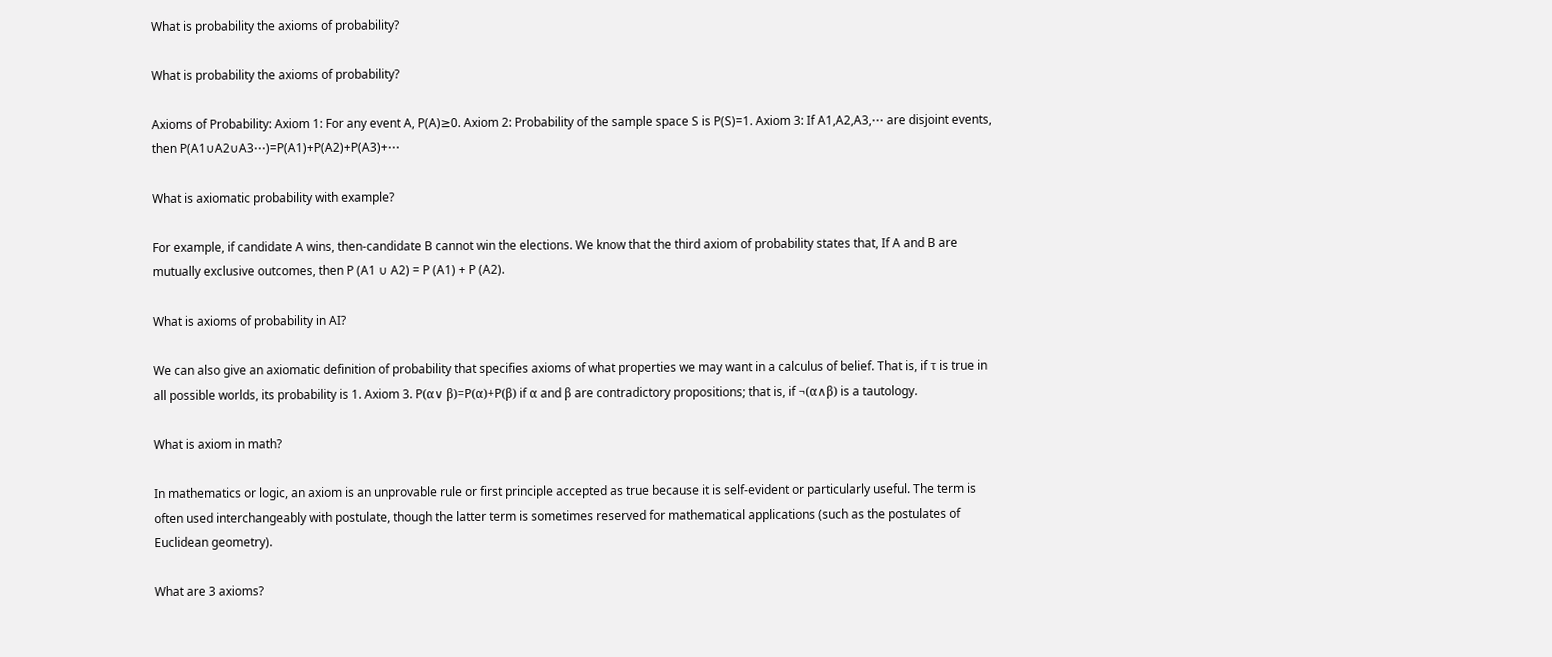What is probability the axioms of probability?

What is probability the axioms of probability?

Axioms of Probability: Axiom 1: For any event A, P(A)≥0. Axiom 2: Probability of the sample space S is P(S)=1. Axiom 3: If A1,A2,A3,⋯ are disjoint events, then P(A1∪A2∪A3⋯)=P(A1)+P(A2)+P(A3)+⋯

What is axiomatic probability with example?

For example, if candidate A wins, then-candidate B cannot win the elections. We know that the third axiom of probability states that, If A and B are mutually exclusive outcomes, then P (A1 ∪ A2) = P (A1) + P (A2).

What is axioms of probability in AI?

We can also give an axiomatic definition of probability that specifies axioms of what properties we may want in a calculus of belief. That is, if τ is true in all possible worlds, its probability is 1. Axiom 3. P(α∨ β)=P(α)+P(β) if α and β are contradictory propositions; that is, if ¬(α∧β) is a tautology.

What is axiom in math?

In mathematics or logic, an axiom is an unprovable rule or first principle accepted as true because it is self-evident or particularly useful. The term is often used interchangeably with postulate, though the latter term is sometimes reserved for mathematical applications (such as the postulates of Euclidean geometry).

What are 3 axioms?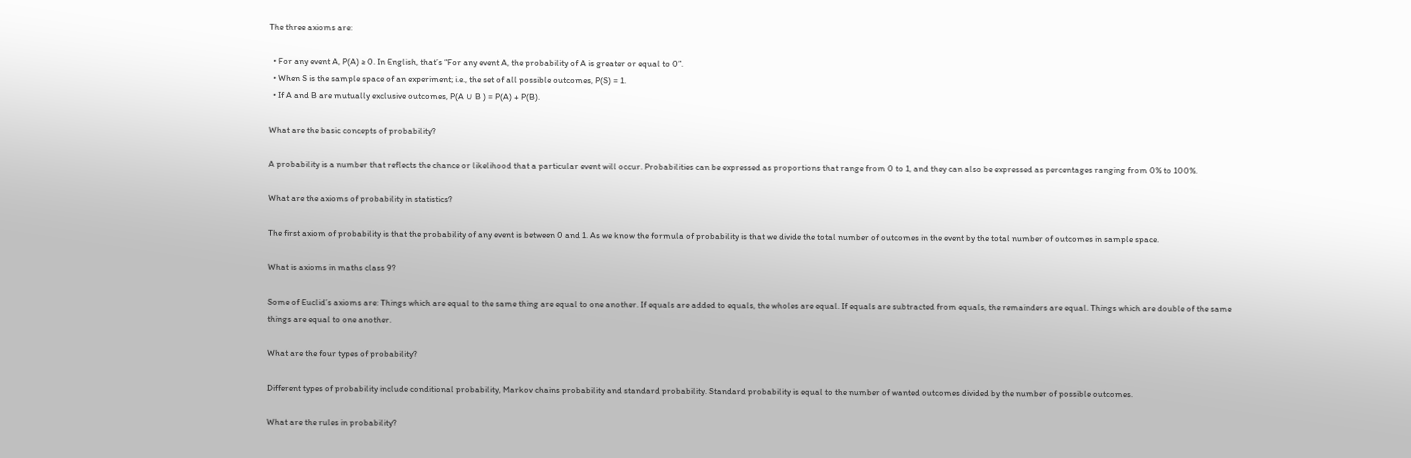The three axioms are:

  • For any event A, P(A) ≥ 0. In English, that’s “For any event A, the probability of A is greater or equal to 0”.
  • When S is the sample space of an experiment; i.e., the set of all possible outcomes, P(S) = 1.
  • If A and B are mutually exclusive outcomes, P(A ∪ B ) = P(A) + P(B).

What are the basic concepts of probability?

A probability is a number that reflects the chance or likelihood that a particular event will occur. Probabilities can be expressed as proportions that range from 0 to 1, and they can also be expressed as percentages ranging from 0% to 100%.

What are the axioms of probability in statistics?

The first axiom of probability is that the probability of any event is between 0 and 1. As we know the formula of probability is that we divide the total number of outcomes in the event by the total number of outcomes in sample space.

What is axioms in maths class 9?

Some of Euclid’s axioms are: Things which are equal to the same thing are equal to one another. If equals are added to equals, the wholes are equal. If equals are subtracted from equals, the remainders are equal. Things which are double of the same things are equal to one another.

What are the four types of probability?

Different types of probability include conditional probability, Markov chains probability and standard probability. Standard probability is equal to the number of wanted outcomes divided by the number of possible outcomes.

What are the rules in probability?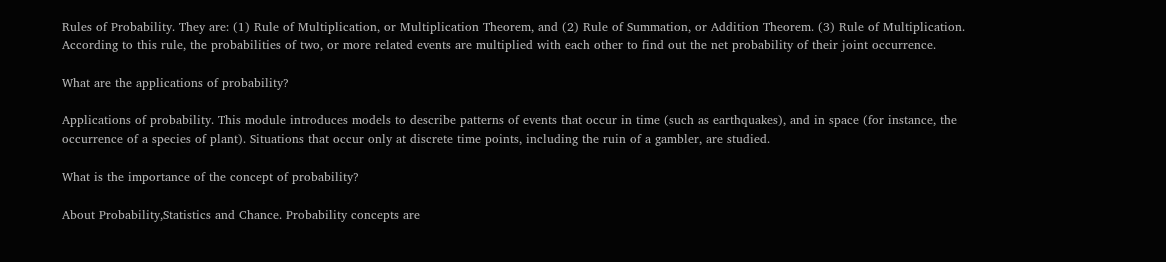Rules of Probability. They are: (1) Rule of Multiplication, or Multiplication Theorem, and (2) Rule of Summation, or Addition Theorem. (3) Rule of Multiplication. According to this rule, the probabilities of two, or more related events are multiplied with each other to find out the net probability of their joint occurrence.

What are the applications of probability?

Applications of probability. This module introduces models to describe patterns of events that occur in time (such as earthquakes), and in space (for instance, the occurrence of a species of plant). Situations that occur only at discrete time points, including the ruin of a gambler, are studied.

What is the importance of the concept of probability?

About Probability,Statistics and Chance. Probability concepts are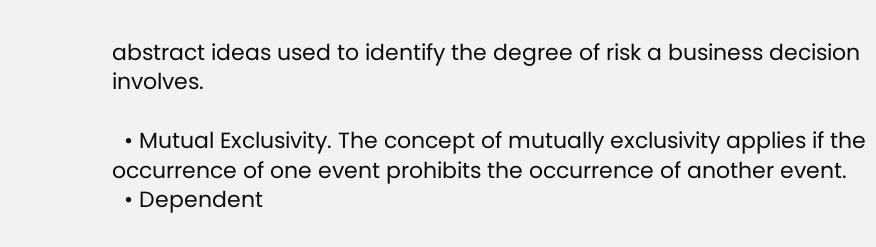abstract ideas used to identify the degree of risk a business decision involves.

  • Mutual Exclusivity. The concept of mutually exclusivity applies if the occurrence of one event prohibits the occurrence of another event.
  • Dependent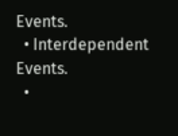Events.
  • Interdependent Events.
  •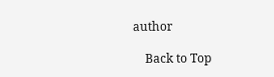author

    Back to Top